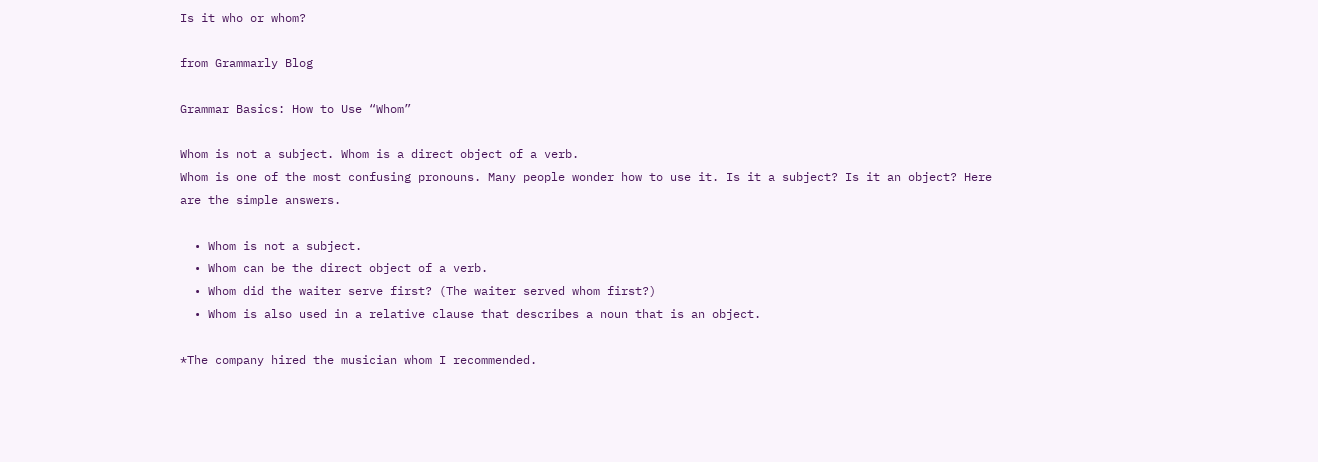Is it who or whom?

from Grammarly Blog

Grammar Basics: How to Use “Whom”

Whom is not a subject. Whom is a direct object of a verb.
Whom is one of the most confusing pronouns. Many people wonder how to use it. Is it a subject? Is it an object? Here are the simple answers.

  • Whom is not a subject.
  • Whom can be the direct object of a verb.
  • Whom did the waiter serve first? (The waiter served whom first?)
  • Whom is also used in a relative clause that describes a noun that is an object.

*The company hired the musician whom I recommended.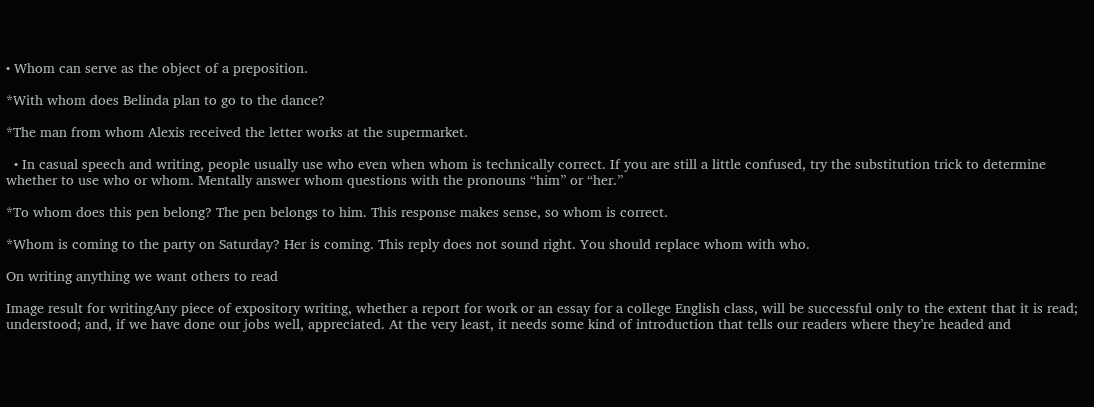• Whom can serve as the object of a preposition.

*With whom does Belinda plan to go to the dance?

*The man from whom Alexis received the letter works at the supermarket.

  • In casual speech and writing, people usually use who even when whom is technically correct. If you are still a little confused, try the substitution trick to determine whether to use who or whom. Mentally answer whom questions with the pronouns “him” or “her.”

*To whom does this pen belong? The pen belongs to him. This response makes sense, so whom is correct.

*Whom is coming to the party on Saturday? Her is coming. This reply does not sound right. You should replace whom with who.

On writing anything we want others to read

Image result for writingAny piece of expository writing, whether a report for work or an essay for a college English class, will be successful only to the extent that it is read; understood; and, if we have done our jobs well, appreciated. At the very least, it needs some kind of introduction that tells our readers where they’re headed and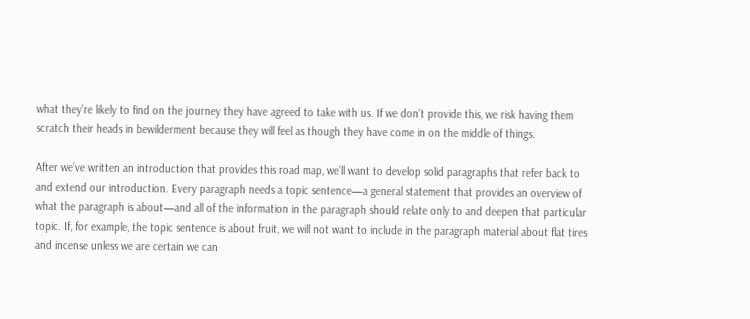what they’re likely to find on the journey they have agreed to take with us. If we don’t provide this, we risk having them scratch their heads in bewilderment because they will feel as though they have come in on the middle of things.

After we’ve written an introduction that provides this road map, we’ll want to develop solid paragraphs that refer back to and extend our introduction. Every paragraph needs a topic sentence—a general statement that provides an overview of what the paragraph is about—and all of the information in the paragraph should relate only to and deepen that particular topic. If, for example, the topic sentence is about fruit, we will not want to include in the paragraph material about flat tires and incense unless we are certain we can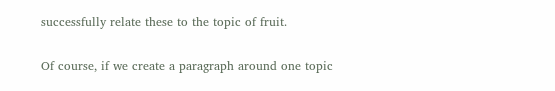successfully relate these to the topic of fruit.

Of course, if we create a paragraph around one topic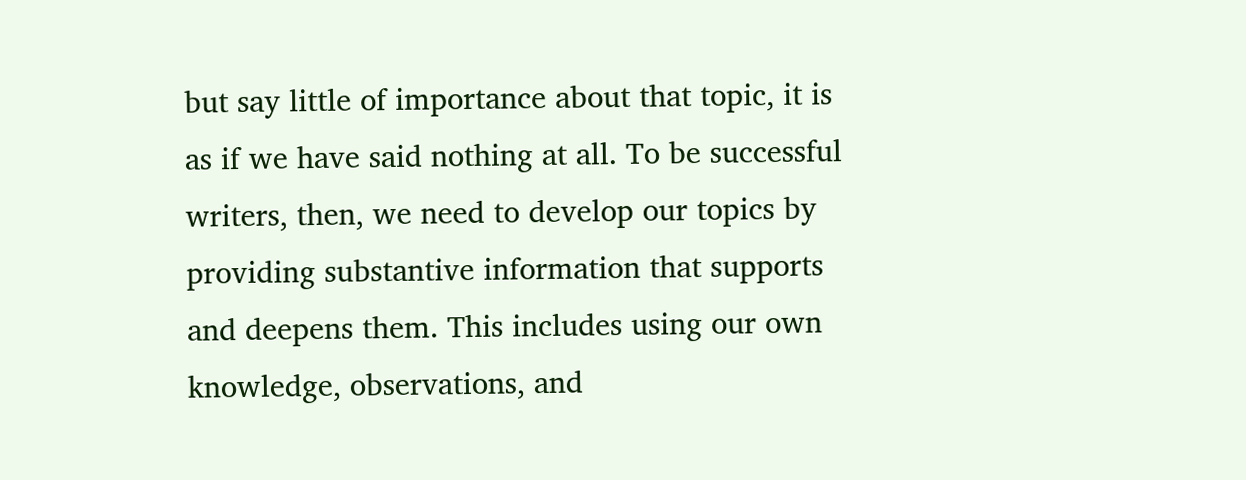but say little of importance about that topic, it is as if we have said nothing at all. To be successful writers, then, we need to develop our topics by providing substantive information that supports and deepens them. This includes using our own knowledge, observations, and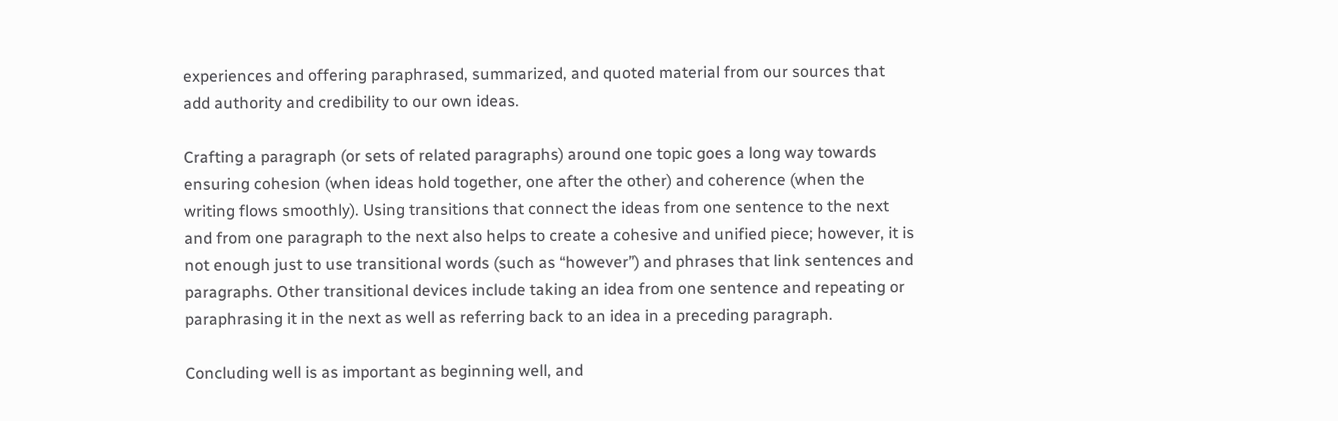experiences and offering paraphrased, summarized, and quoted material from our sources that add authority and credibility to our own ideas.

Crafting a paragraph (or sets of related paragraphs) around one topic goes a long way towards ensuring cohesion (when ideas hold together, one after the other) and coherence (when the writing flows smoothly). Using transitions that connect the ideas from one sentence to the next and from one paragraph to the next also helps to create a cohesive and unified piece; however, it is not enough just to use transitional words (such as “however”) and phrases that link sentences and paragraphs. Other transitional devices include taking an idea from one sentence and repeating or paraphrasing it in the next as well as referring back to an idea in a preceding paragraph.

Concluding well is as important as beginning well, and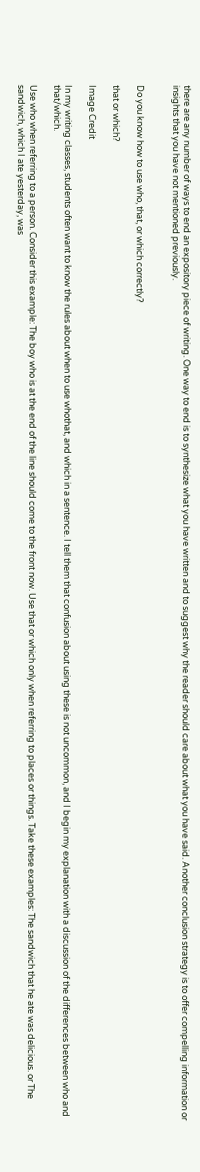there are any number of ways to end an expository piece of writing. One way to end is to synthesize what you have written and to suggest why the reader should care about what you have said. Another conclusion strategy is to offer compelling information or insights that you have not mentioned previously.


Do you know how to use who, that, or which correctly?

that or which?

Image Credit

In my writing classes, students often want to know the rules about when to use whothat, and which in a sentence. I tell them that confusion about using these is not uncommon, and I begin my explanation with a discussion of the differences between who and that/which.

Use who when referring to a person. Consider this example: The boy who is at the end of the line should come to the front now. Use that or which only when referring to places or things. Take these examples: The sandwich that he ate was delicious. or The sandwich, which I ate yesterday, was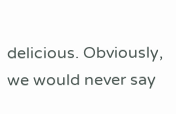delicious. Obviously, we would never say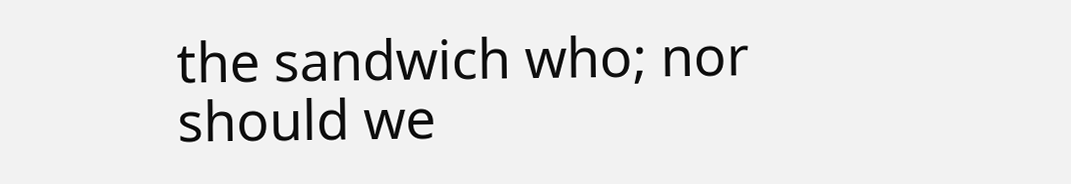the sandwich who; nor should we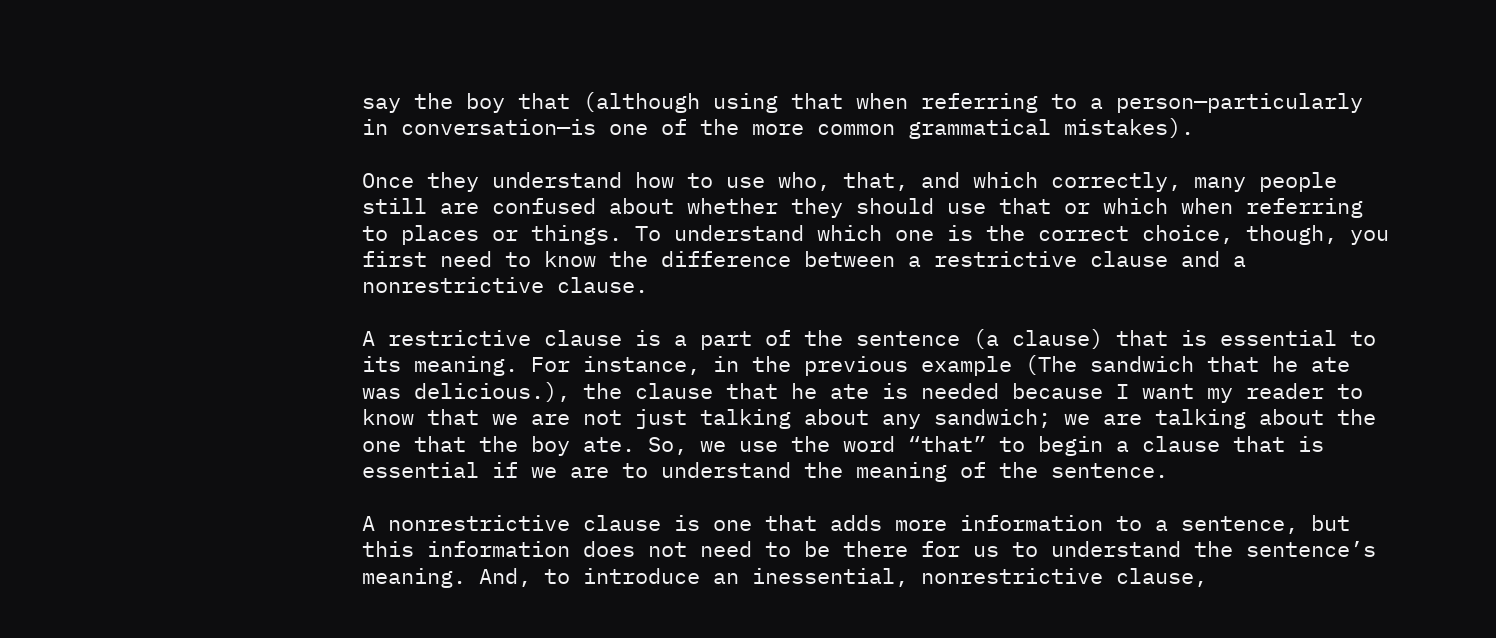say the boy that (although using that when referring to a person—particularly in conversation—is one of the more common grammatical mistakes).

Once they understand how to use who, that, and which correctly, many people still are confused about whether they should use that or which when referring to places or things. To understand which one is the correct choice, though, you first need to know the difference between a restrictive clause and a nonrestrictive clause.

A restrictive clause is a part of the sentence (a clause) that is essential to its meaning. For instance, in the previous example (The sandwich that he ate was delicious.), the clause that he ate is needed because I want my reader to know that we are not just talking about any sandwich; we are talking about the one that the boy ate. So, we use the word “that” to begin a clause that is essential if we are to understand the meaning of the sentence.

A nonrestrictive clause is one that adds more information to a sentence, but this information does not need to be there for us to understand the sentence’s meaning. And, to introduce an inessential, nonrestrictive clause,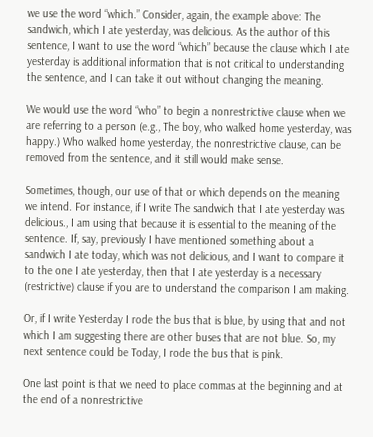we use the word “which.” Consider, again, the example above: The sandwich, which I ate yesterday, was delicious. As the author of this sentence, I want to use the word “which” because the clause which I ate yesterday is additional information that is not critical to understanding the sentence, and I can take it out without changing the meaning.

We would use the word “who” to begin a nonrestrictive clause when we are referring to a person (e.g., The boy, who walked home yesterday, was happy.) Who walked home yesterday, the nonrestrictive clause, can be removed from the sentence, and it still would make sense.

Sometimes, though, our use of that or which depends on the meaning we intend. For instance, if I write The sandwich that I ate yesterday was delicious., I am using that because it is essential to the meaning of the sentence. If, say, previously I have mentioned something about a sandwich I ate today, which was not delicious, and I want to compare it to the one I ate yesterday, then that I ate yesterday is a necessary (restrictive) clause if you are to understand the comparison I am making.

Or, if I write Yesterday I rode the bus that is blue, by using that and not which I am suggesting there are other buses that are not blue. So, my next sentence could be Today, I rode the bus that is pink.

One last point is that we need to place commas at the beginning and at the end of a nonrestrictive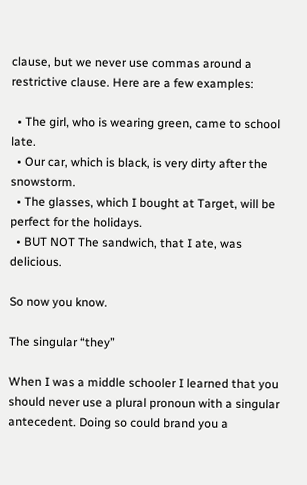clause, but we never use commas around a restrictive clause. Here are a few examples:

  • The girl, who is wearing green, came to school late.
  • Our car, which is black, is very dirty after the snowstorm.
  • The glasses, which I bought at Target, will be perfect for the holidays.
  • BUT NOT The sandwich, that I ate, was delicious.

So now you know.

The singular “they”

When I was a middle schooler I learned that you should never use a plural pronoun with a singular antecedent. Doing so could brand you a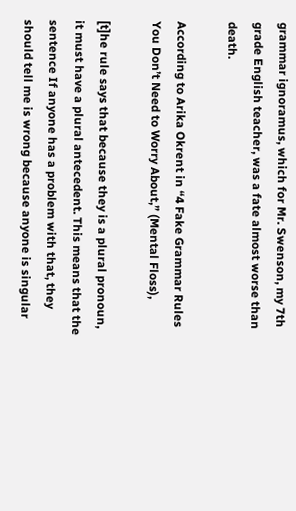grammar ignoramus, which for Mr. Swenson, my 7th grade English teacher, was a fate almost worse than death.

According to Arika Okrent in “4 Fake Grammar Rules You Don’t Need to Worry About,” (Mental Floss),

[t]he rule says that because they is a plural pronoun, it must have a plural antecedent. This means that the sentence If anyone has a problem with that, they should tell me is wrong because anyone is singular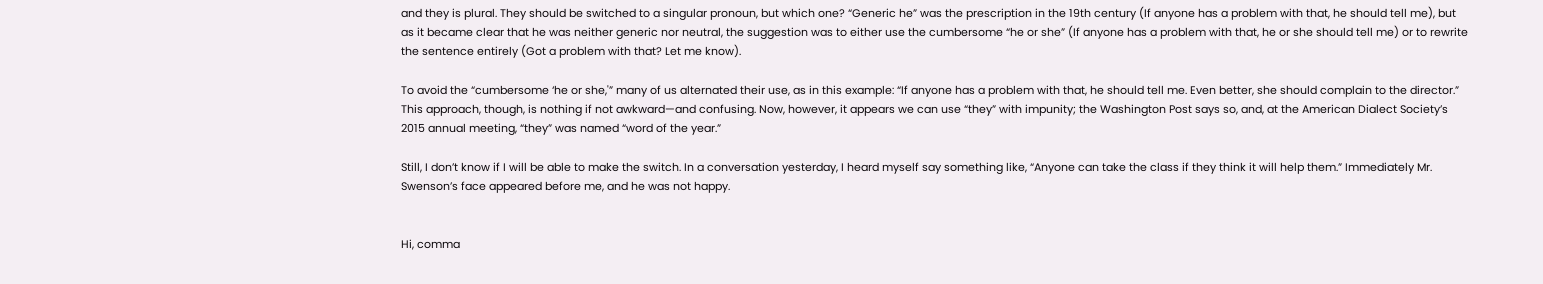and they is plural. They should be switched to a singular pronoun, but which one? “Generic he” was the prescription in the 19th century (If anyone has a problem with that, he should tell me), but as it became clear that he was neither generic nor neutral, the suggestion was to either use the cumbersome “he or she” (If anyone has a problem with that, he or she should tell me) or to rewrite the sentence entirely (Got a problem with that? Let me know).

To avoid the “cumbersome ‘he or she,'” many of us alternated their use, as in this example: “If anyone has a problem with that, he should tell me. Even better, she should complain to the director.” This approach, though, is nothing if not awkward—and confusing. Now, however, it appears we can use “they” with impunity; the Washington Post says so, and, at the American Dialect Society’s 2015 annual meeting, “they” was named “word of the year.”

Still, I don’t know if I will be able to make the switch. In a conversation yesterday, I heard myself say something like, “Anyone can take the class if they think it will help them.” Immediately Mr. Swenson’s face appeared before me, and he was not happy.


Hi, comma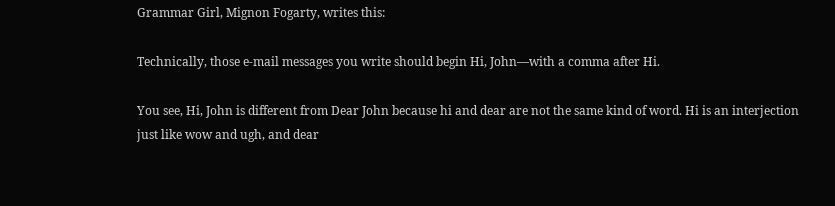Grammar Girl, Mignon Fogarty, writes this:

Technically, those e-mail messages you write should begin Hi, John—with a comma after Hi.

You see, Hi, John is different from Dear John because hi and dear are not the same kind of word. Hi is an interjection just like wow and ugh, and dear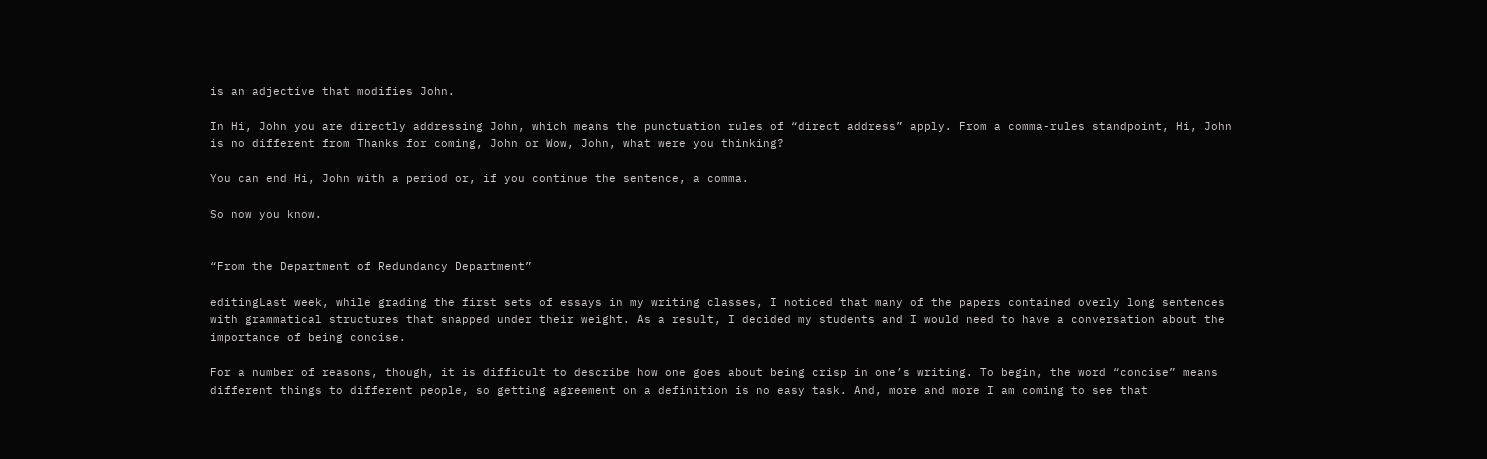is an adjective that modifies John.

In Hi, John you are directly addressing John, which means the punctuation rules of “direct address” apply. From a comma-rules standpoint, Hi, John is no different from Thanks for coming, John or Wow, John, what were you thinking?

You can end Hi, John with a period or, if you continue the sentence, a comma.

So now you know.


“From the Department of Redundancy Department”

editingLast week, while grading the first sets of essays in my writing classes, I noticed that many of the papers contained overly long sentences with grammatical structures that snapped under their weight. As a result, I decided my students and I would need to have a conversation about the importance of being concise.

For a number of reasons, though, it is difficult to describe how one goes about being crisp in one’s writing. To begin, the word “concise” means different things to different people, so getting agreement on a definition is no easy task. And, more and more I am coming to see that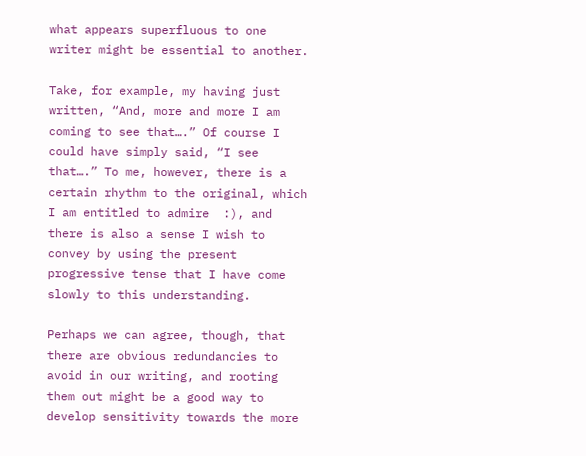what appears superfluous to one writer might be essential to another.

Take, for example, my having just written, “And, more and more I am coming to see that….” Of course I could have simply said, “I see that….” To me, however, there is a certain rhythm to the original, which I am entitled to admire  :), and there is also a sense I wish to convey by using the present progressive tense that I have come slowly to this understanding.

Perhaps we can agree, though, that there are obvious redundancies to avoid in our writing, and rooting them out might be a good way to develop sensitivity towards the more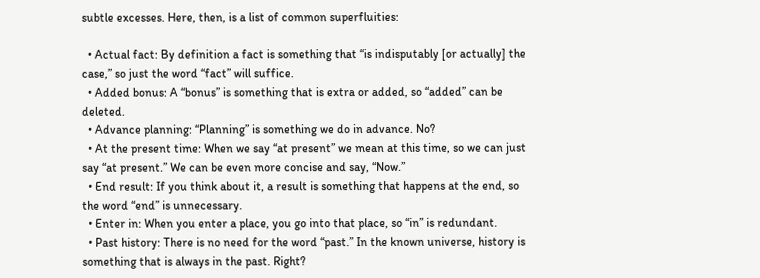subtle excesses. Here, then, is a list of common superfluities:

  • Actual fact: By definition a fact is something that “is indisputably [or actually] the case,” so just the word “fact” will suffice.
  • Added bonus: A “bonus” is something that is extra or added, so “added” can be deleted.
  • Advance planning: “Planning” is something we do in advance. No?
  • At the present time: When we say “at present” we mean at this time, so we can just say “at present.” We can be even more concise and say, “Now.”
  • End result: If you think about it, a result is something that happens at the end, so the word “end” is unnecessary.
  • Enter in: When you enter a place, you go into that place, so “in” is redundant.
  • Past history: There is no need for the word “past.” In the known universe, history is something that is always in the past. Right?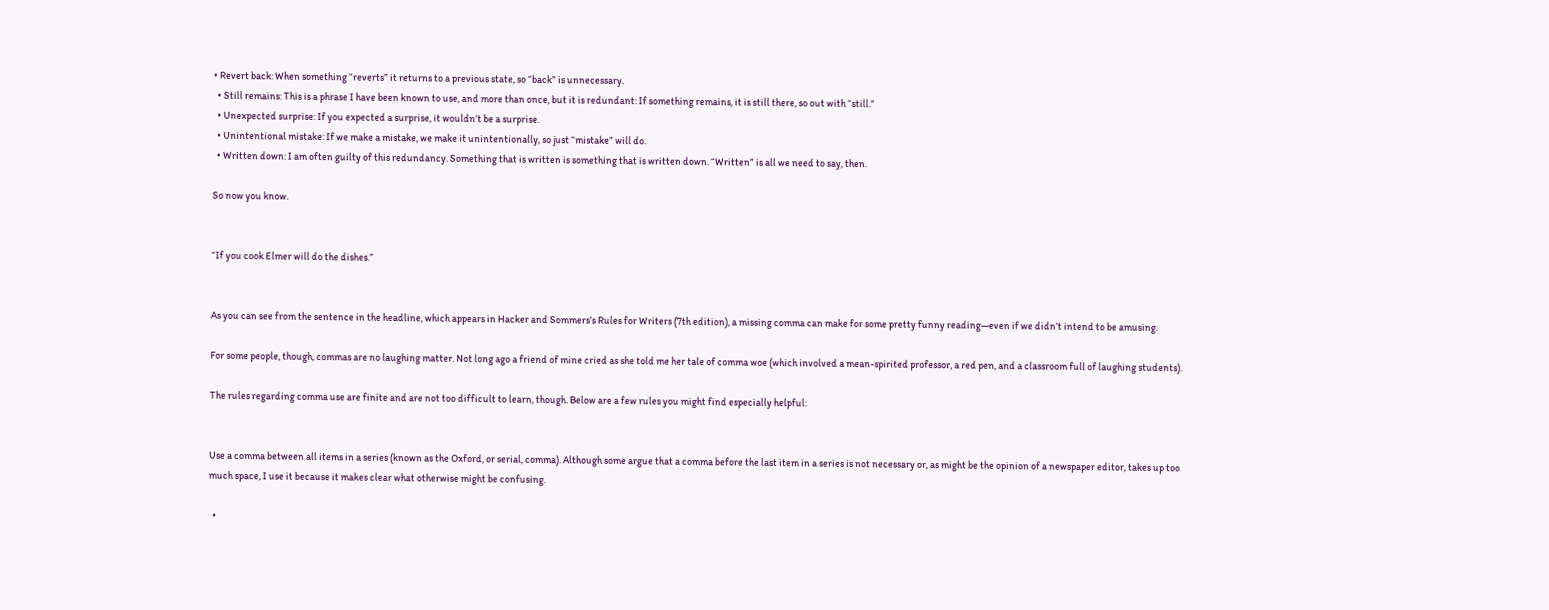• Revert back: When something “reverts” it returns to a previous state, so “back” is unnecessary.
  • Still remains: This is a phrase I have been known to use, and more than once, but it is redundant: If something remains, it is still there, so out with “still.”
  • Unexpected surprise: If you expected a surprise, it wouldn’t be a surprise.
  • Unintentional mistake: If we make a mistake, we make it unintentionally, so just “mistake” will do.
  • Written down: I am often guilty of this redundancy. Something that is written is something that is written down. “Written” is all we need to say, then.

So now you know.


“If you cook Elmer will do the dishes.”


As you can see from the sentence in the headline, which appears in Hacker and Sommers’s Rules for Writers (7th edition), a missing comma can make for some pretty funny reading—even if we didn’t intend to be amusing.

For some people, though, commas are no laughing matter. Not long ago a friend of mine cried as she told me her tale of comma woe (which involved a mean-spirited professor, a red pen, and a classroom full of laughing students).

The rules regarding comma use are finite and are not too difficult to learn, though. Below are a few rules you might find especially helpful:


Use a comma between all items in a series (known as the Oxford, or serial, comma). Although some argue that a comma before the last item in a series is not necessary or, as might be the opinion of a newspaper editor, takes up too much space, I use it because it makes clear what otherwise might be confusing.

  •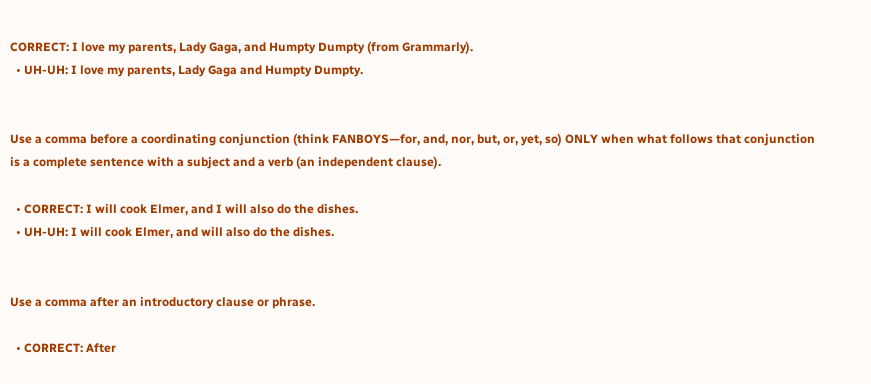CORRECT: I love my parents, Lady Gaga, and Humpty Dumpty (from Grammarly).
  • UH-UH: I love my parents, Lady Gaga and Humpty Dumpty.


Use a comma before a coordinating conjunction (think FANBOYS—for, and, nor, but, or, yet, so) ONLY when what follows that conjunction is a complete sentence with a subject and a verb (an independent clause).

  • CORRECT: I will cook Elmer, and I will also do the dishes.
  • UH-UH: I will cook Elmer, and will also do the dishes.


Use a comma after an introductory clause or phrase.

  • CORRECT: After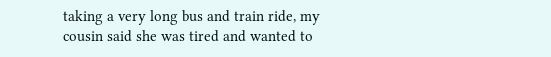taking a very long bus and train ride, my cousin said she was tired and wanted to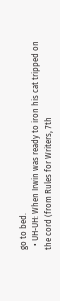go to bed.
  • UH-UH: When Irwin was ready to iron his cat tripped on the cord (from Rules for Writers, 7th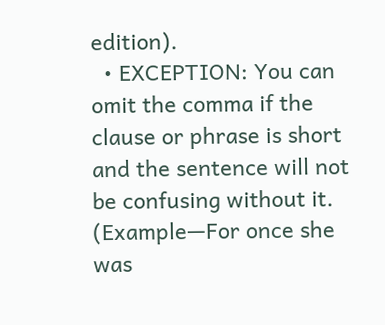edition).
  • EXCEPTION: You can omit the comma if the clause or phrase is short and the sentence will not be confusing without it. (Example—For once she was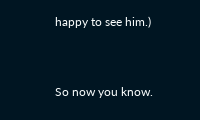happy to see him.)


So now you know.